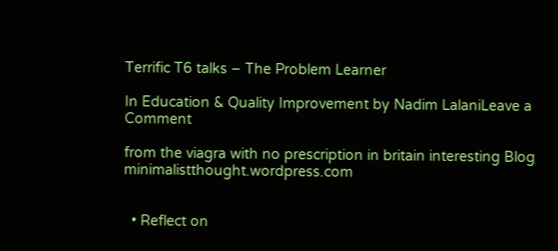Terrific T6 talks – The Problem Learner

In Education & Quality Improvement by Nadim LalaniLeave a Comment

from the viagra with no prescription in britain interesting Blog minimalistthought.wordpress.com


  • Reflect on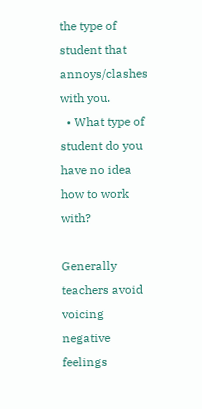the type of student that annoys/clashes with you.
  • What type of student do you have no idea how to work with?

Generally teachers avoid voicing negative feelings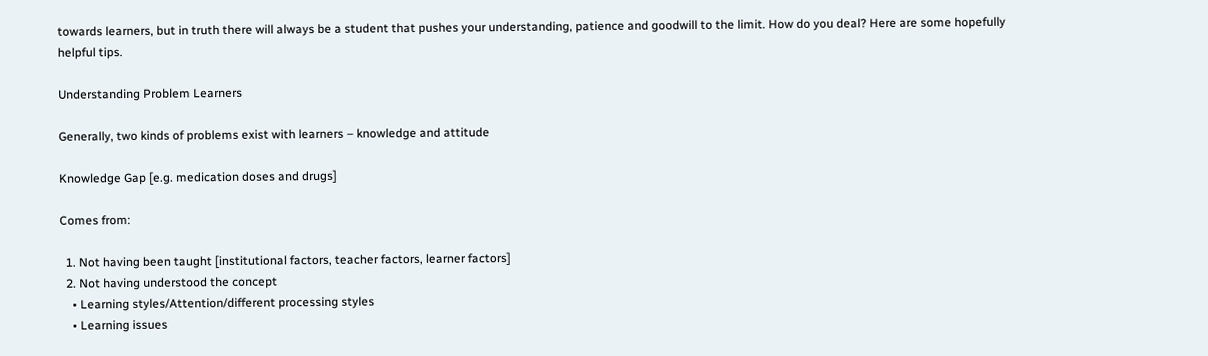towards learners, but in truth there will always be a student that pushes your understanding, patience and goodwill to the limit. How do you deal? Here are some hopefully helpful tips.

Understanding Problem Learners

Generally, two kinds of problems exist with learners – knowledge and attitude

Knowledge Gap [e.g. medication doses and drugs]

Comes from:

  1. Not having been taught [institutional factors, teacher factors, learner factors]
  2. Not having understood the concept
    • Learning styles/Attention/different processing styles
    • Learning issues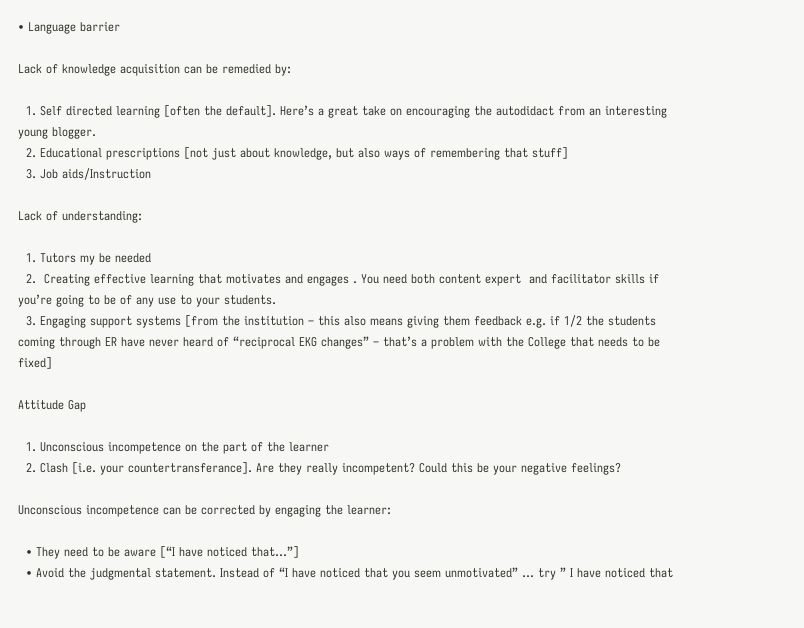• Language barrier

Lack of knowledge acquisition can be remedied by:

  1. Self directed learning [often the default]. Here’s a great take on encouraging the autodidact from an interesting young blogger.
  2. Educational prescriptions [not just about knowledge, but also ways of remembering that stuff]
  3. Job aids/Instruction

Lack of understanding:

  1. Tutors my be needed
  2.  Creating effective learning that motivates and engages . You need both content expert  and facilitator skills if you’re going to be of any use to your students.
  3. Engaging support systems [from the institution – this also means giving them feedback e.g. if 1/2 the students coming through ER have never heard of “reciprocal EKG changes” – that’s a problem with the College that needs to be fixed]

Attitude Gap

  1. Unconscious incompetence on the part of the learner
  2. Clash [i.e. your countertransferance]. Are they really incompetent? Could this be your negative feelings?

Unconscious incompetence can be corrected by engaging the learner:

  • They need to be aware [“I have noticed that…”]
  • Avoid the judgmental statement. Instead of “I have noticed that you seem unmotivated” … try ” I have noticed that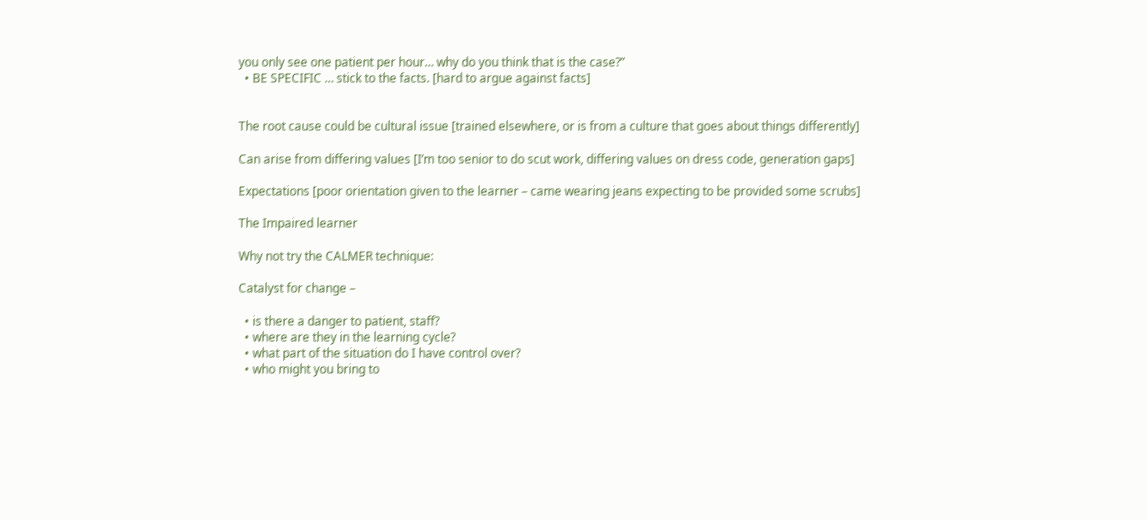you only see one patient per hour… why do you think that is the case?”
  • BE SPECIFIC … stick to the facts. [hard to argue against facts]


The root cause could be cultural issue [trained elsewhere, or is from a culture that goes about things differently]

Can arise from differing values [I’m too senior to do scut work, differing values on dress code, generation gaps]

Expectations [poor orientation given to the learner – came wearing jeans expecting to be provided some scrubs]

The Impaired learner

Why not try the CALMER technique:

Catalyst for change –

  • is there a danger to patient, staff?
  • where are they in the learning cycle?
  • what part of the situation do I have control over?
  • who might you bring to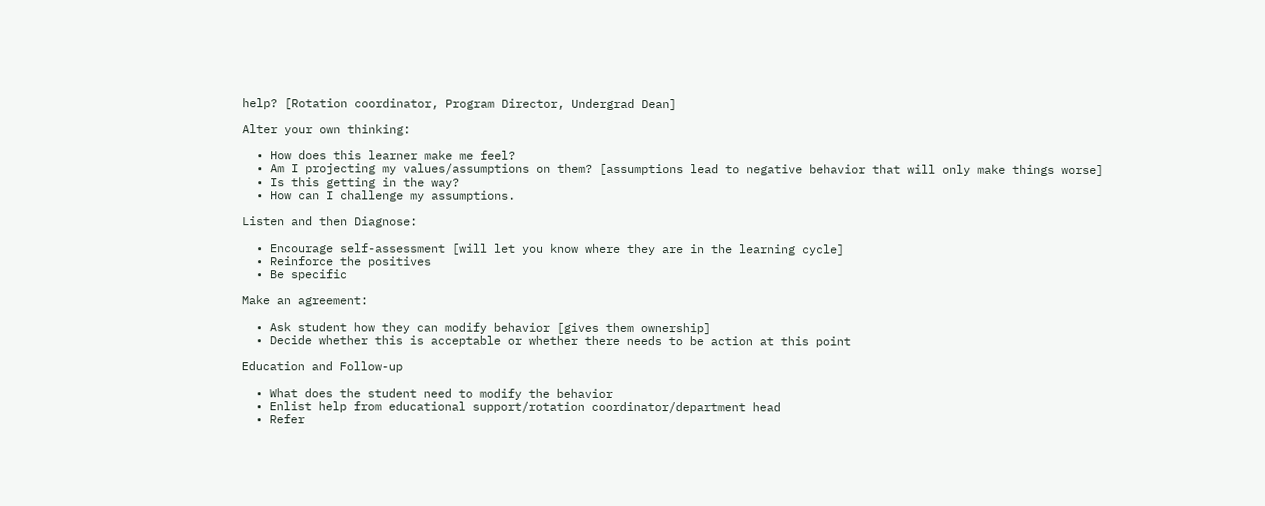help? [Rotation coordinator, Program Director, Undergrad Dean]

Alter your own thinking:

  • How does this learner make me feel?
  • Am I projecting my values/assumptions on them? [assumptions lead to negative behavior that will only make things worse]
  • Is this getting in the way?
  • How can I challenge my assumptions.

Listen and then Diagnose:

  • Encourage self-assessment [will let you know where they are in the learning cycle]
  • Reinforce the positives
  • Be specific

Make an agreement:

  • Ask student how they can modify behavior [gives them ownership]
  • Decide whether this is acceptable or whether there needs to be action at this point

Education and Follow-up

  • What does the student need to modify the behavior
  • Enlist help from educational support/rotation coordinator/department head
  • Refer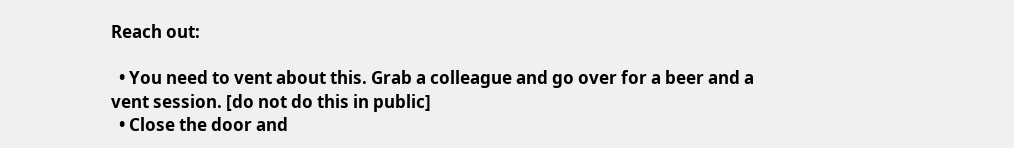Reach out:

  • You need to vent about this. Grab a colleague and go over for a beer and a vent session. [do not do this in public]
  • Close the door and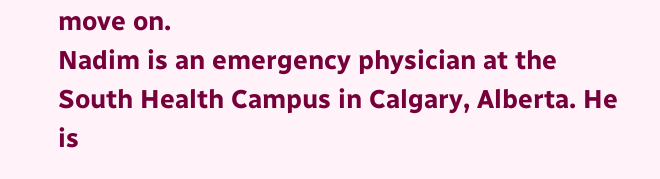move on.
Nadim is an emergency physician at the South Health Campus in Calgary, Alberta. He is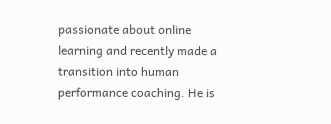passionate about online learning and recently made a transition into human performance coaching. He is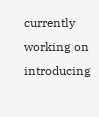currently working on introducing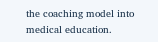the coaching model into medical education.